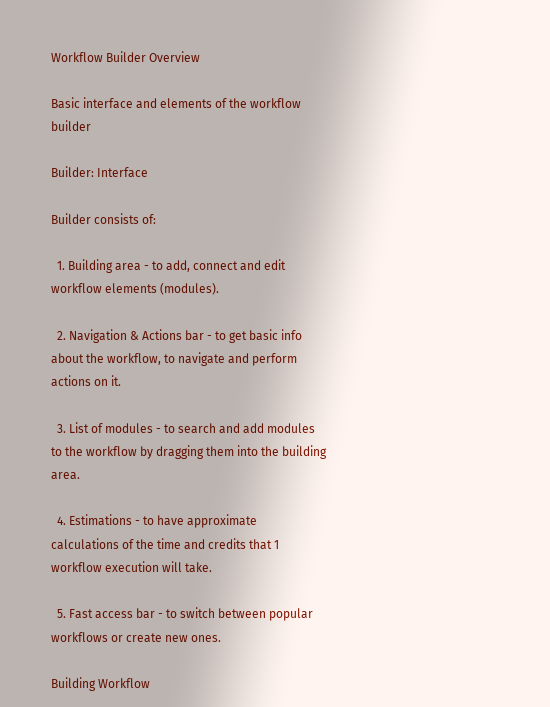Workflow Builder Overview

Basic interface and elements of the workflow builder

Builder: Interface

Builder consists of:

  1. Building area - to add, connect and edit workflow elements (modules).

  2. Navigation & Actions bar - to get basic info about the workflow, to navigate and perform actions on it.

  3. List of modules - to search and add modules to the workflow by dragging them into the building area.

  4. Estimations - to have approximate calculations of the time and credits that 1 workflow execution will take.

  5. Fast access bar - to switch between popular workflows or create new ones.

Building Workflow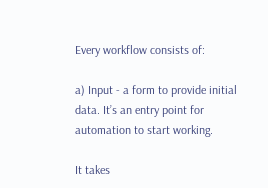Every workflow consists of:

a) Input - a form to provide initial data. It’s an entry point for automation to start working.

It takes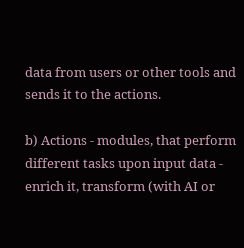data from users or other tools and sends it to the actions.

b) Actions - modules, that perform different tasks upon input data - enrich it, transform (with AI or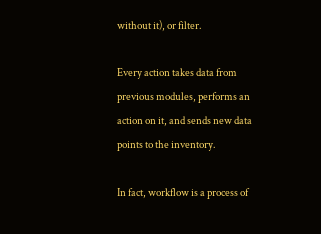without it), or filter.

Every action takes data from previous modules, performs an action on it, and sends new data points to the inventory.

In fact, workflow is a process of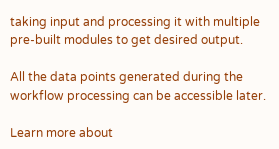taking input and processing it with multiple pre-built modules to get desired output.

All the data points generated during the workflow processing can be accessible later.

Learn more about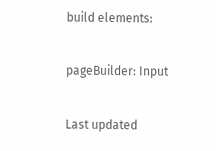build elements:

pageBuilder: Input

Last updated